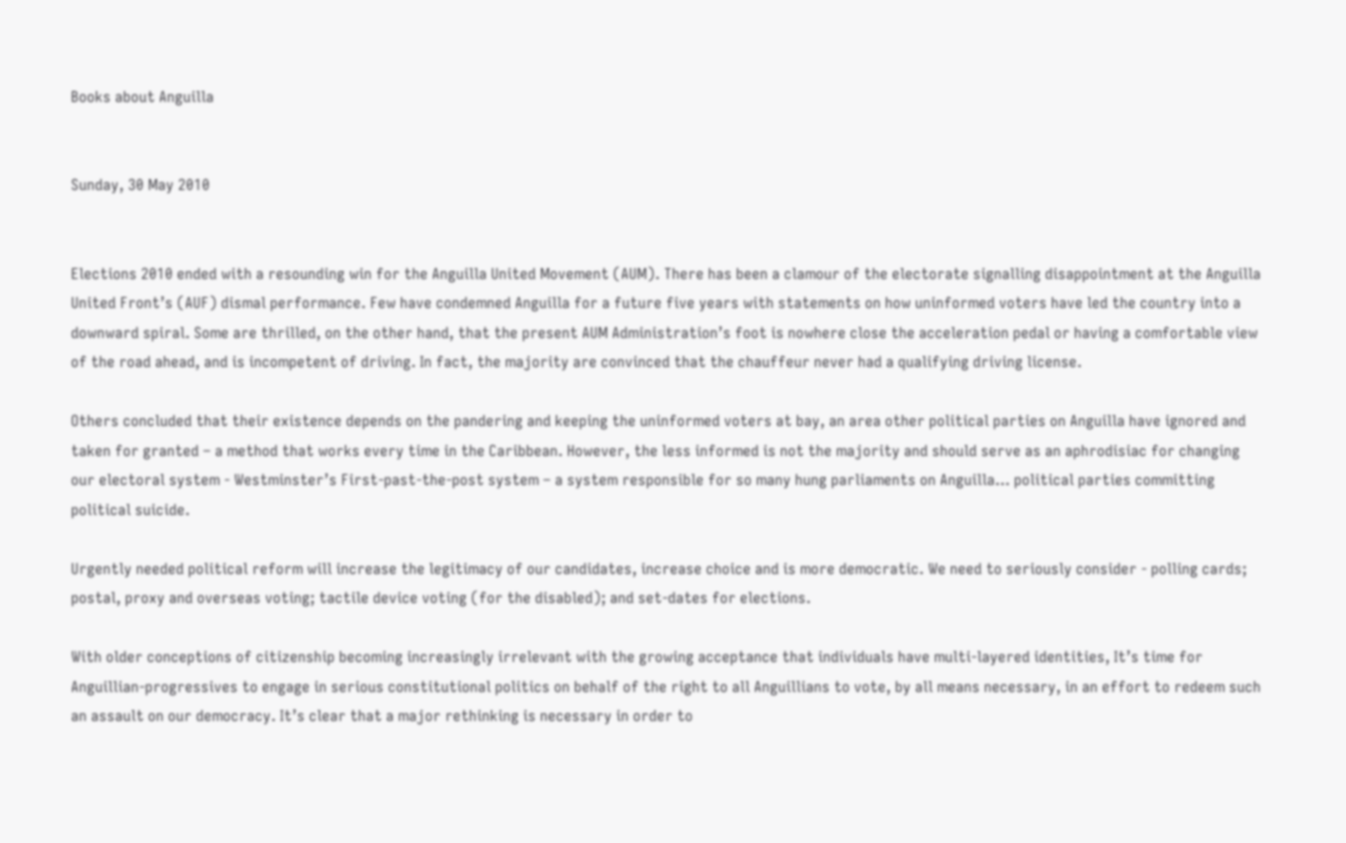Books about Anguilla


Sunday, 30 May 2010


Elections 2010 ended with a resounding win for the Anguilla United Movement (AUM). There has been a clamour of the electorate signalling disappointment at the Anguilla United Front’s (AUF) dismal performance. Few have condemned Anguilla for a future five years with statements on how uninformed voters have led the country into a downward spiral. Some are thrilled, on the other hand, that the present AUM Administration’s foot is nowhere close the acceleration pedal or having a comfortable view of the road ahead, and is incompetent of driving. In fact, the majority are convinced that the chauffeur never had a qualifying driving license.

Others concluded that their existence depends on the pandering and keeping the uninformed voters at bay, an area other political parties on Anguilla have ignored and taken for granted – a method that works every time in the Caribbean. However, the less informed is not the majority and should serve as an aphrodisiac for changing our electoral system - Westminster’s First-past-the-post system – a system responsible for so many hung parliaments on Anguilla... political parties committing political suicide.

Urgently needed political reform will increase the legitimacy of our candidates, increase choice and is more democratic. We need to seriously consider - polling cards; postal, proxy and overseas voting; tactile device voting (for the disabled); and set-dates for elections.

With older conceptions of citizenship becoming increasingly irrelevant with the growing acceptance that individuals have multi-layered identities, It’s time for Anguillian-progressives to engage in serious constitutional politics on behalf of the right to all Anguillians to vote, by all means necessary, in an effort to redeem such an assault on our democracy. It’s clear that a major rethinking is necessary in order to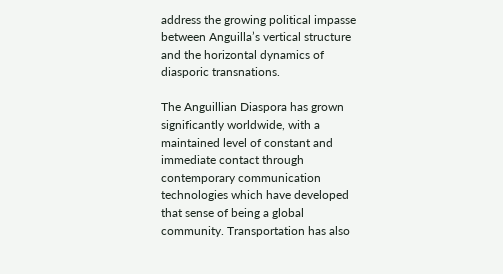address the growing political impasse between Anguilla’s vertical structure and the horizontal dynamics of diasporic transnations.

The Anguillian Diaspora has grown significantly worldwide, with a maintained level of constant and immediate contact through contemporary communication technologies which have developed that sense of being a global community. Transportation has also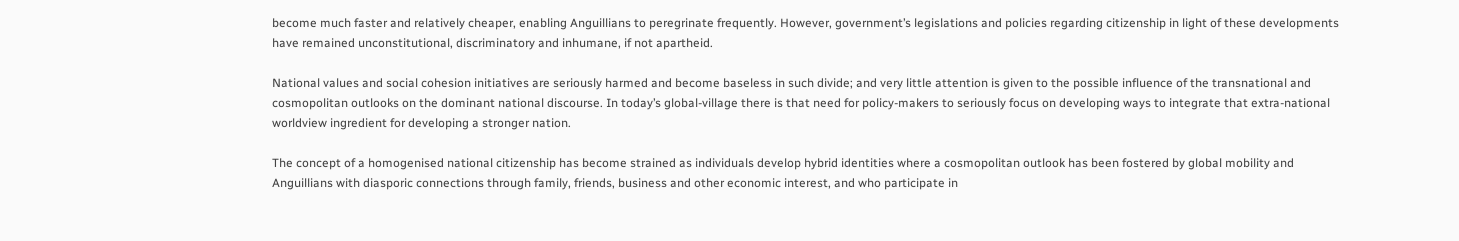become much faster and relatively cheaper, enabling Anguillians to peregrinate frequently. However, government’s legislations and policies regarding citizenship in light of these developments have remained unconstitutional, discriminatory and inhumane, if not apartheid.

National values and social cohesion initiatives are seriously harmed and become baseless in such divide; and very little attention is given to the possible influence of the transnational and cosmopolitan outlooks on the dominant national discourse. In today’s global-village there is that need for policy-makers to seriously focus on developing ways to integrate that extra-national worldview ingredient for developing a stronger nation.

The concept of a homogenised national citizenship has become strained as individuals develop hybrid identities where a cosmopolitan outlook has been fostered by global mobility and Anguillians with diasporic connections through family, friends, business and other economic interest, and who participate in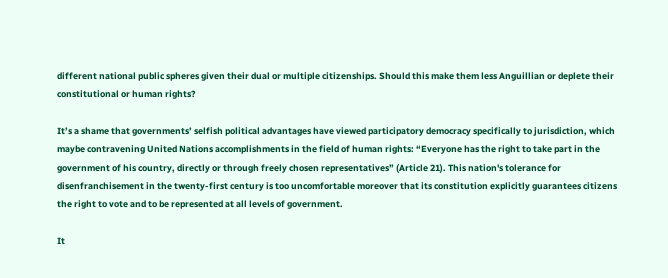different national public spheres given their dual or multiple citizenships. Should this make them less Anguillian or deplete their constitutional or human rights?

It’s a shame that governments’ selfish political advantages have viewed participatory democracy specifically to jurisdiction, which maybe contravening United Nations accomplishments in the field of human rights: “Everyone has the right to take part in the government of his country, directly or through freely chosen representatives” (Article 21). This nation's tolerance for disenfranchisement in the twenty-first century is too uncomfortable moreover that its constitution explicitly guarantees citizens the right to vote and to be represented at all levels of government.

It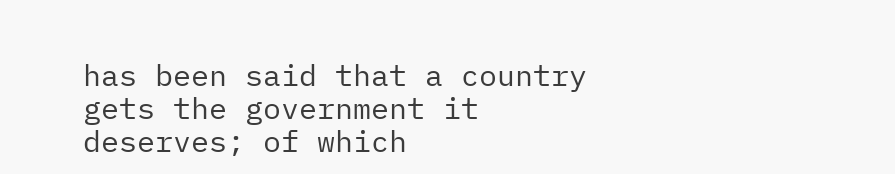has been said that a country gets the government it deserves; of which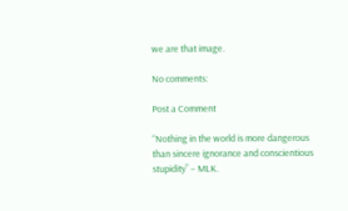we are that image.

No comments:

Post a Comment

“Nothing in the world is more dangerous than sincere ignorance and conscientious stupidity” – MLK.